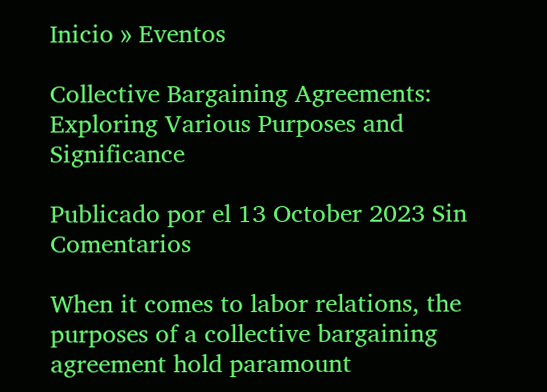Inicio » Eventos

Collective Bargaining Agreements: Exploring Various Purposes and Significance

Publicado por el 13 October 2023 Sin Comentarios

When it comes to labor relations, the purposes of a collective bargaining agreement hold paramount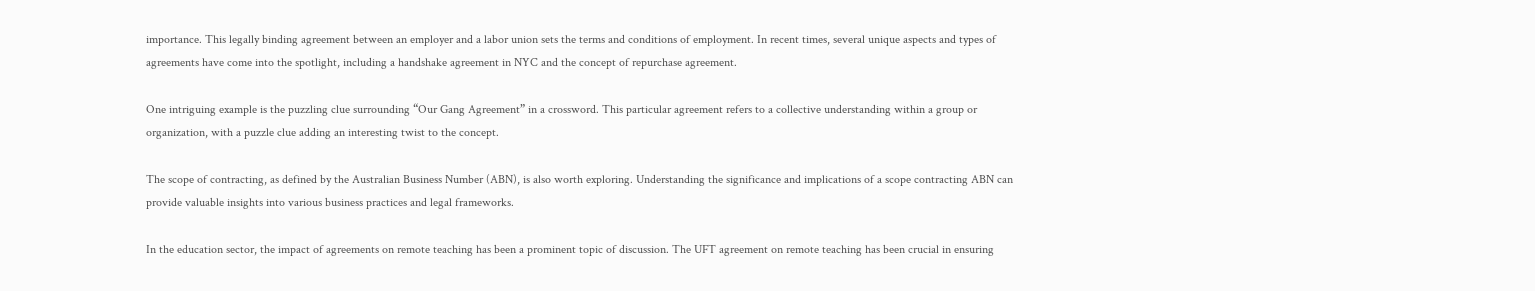importance. This legally binding agreement between an employer and a labor union sets the terms and conditions of employment. In recent times, several unique aspects and types of agreements have come into the spotlight, including a handshake agreement in NYC and the concept of repurchase agreement.

One intriguing example is the puzzling clue surrounding “Our Gang Agreement” in a crossword. This particular agreement refers to a collective understanding within a group or organization, with a puzzle clue adding an interesting twist to the concept.

The scope of contracting, as defined by the Australian Business Number (ABN), is also worth exploring. Understanding the significance and implications of a scope contracting ABN can provide valuable insights into various business practices and legal frameworks.

In the education sector, the impact of agreements on remote teaching has been a prominent topic of discussion. The UFT agreement on remote teaching has been crucial in ensuring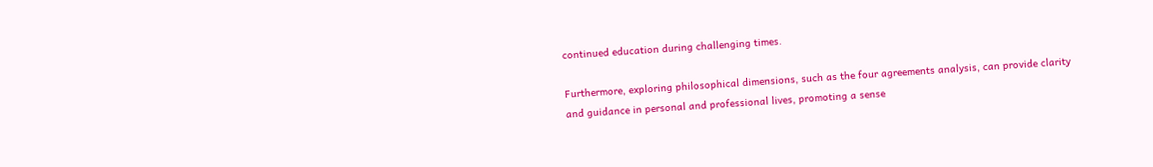continued education during challenging times.

Furthermore, exploring philosophical dimensions, such as the four agreements analysis, can provide clarity and guidance in personal and professional lives, promoting a sense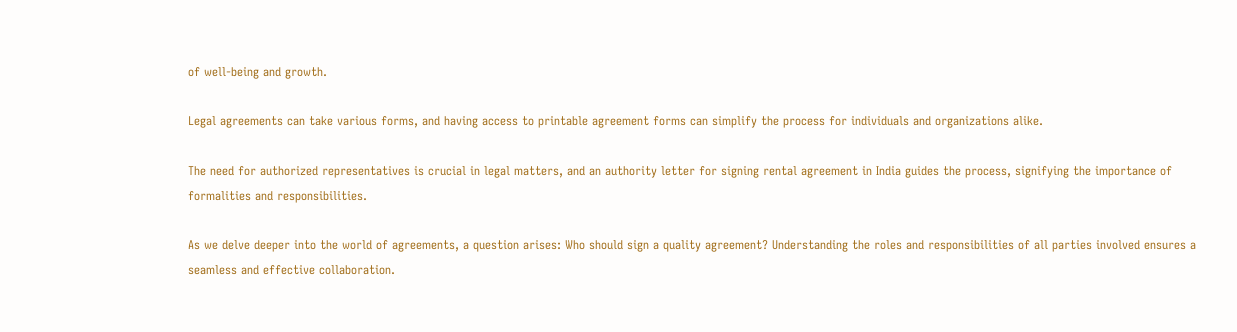of well-being and growth.

Legal agreements can take various forms, and having access to printable agreement forms can simplify the process for individuals and organizations alike.

The need for authorized representatives is crucial in legal matters, and an authority letter for signing rental agreement in India guides the process, signifying the importance of formalities and responsibilities.

As we delve deeper into the world of agreements, a question arises: Who should sign a quality agreement? Understanding the roles and responsibilities of all parties involved ensures a seamless and effective collaboration.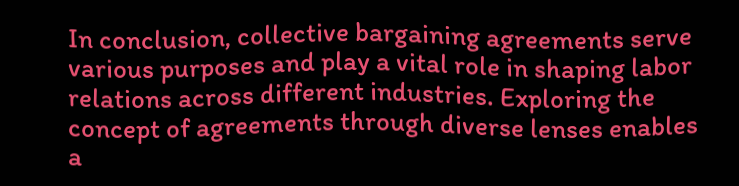In conclusion, collective bargaining agreements serve various purposes and play a vital role in shaping labor relations across different industries. Exploring the concept of agreements through diverse lenses enables a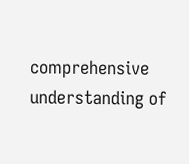comprehensive understanding of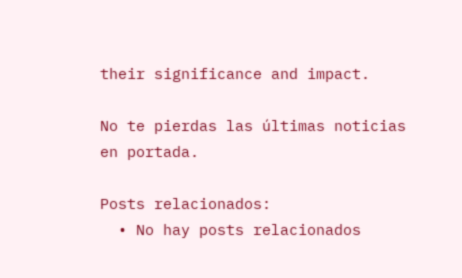their significance and impact.

No te pierdas las últimas noticias en portada.

Posts relacionados:
  • No hay posts relacionados